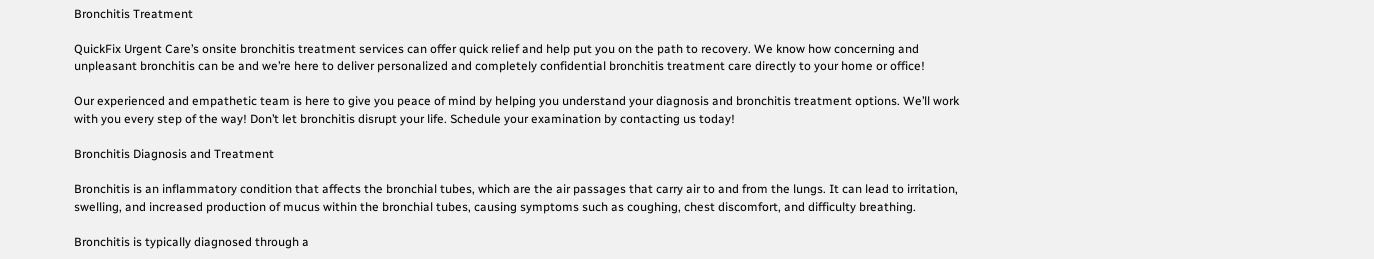Bronchitis Treatment

QuickFix Urgent Care’s onsite bronchitis treatment services can offer quick relief and help put you on the path to recovery. We know how concerning and unpleasant bronchitis can be and we’re here to deliver personalized and completely confidential bronchitis treatment care directly to your home or office!

Our experienced and empathetic team is here to give you peace of mind by helping you understand your diagnosis and bronchitis treatment options. We’ll work with you every step of the way! Don’t let bronchitis disrupt your life. Schedule your examination by contacting us today!

Bronchitis Diagnosis and Treatment

Bronchitis is an inflammatory condition that affects the bronchial tubes, which are the air passages that carry air to and from the lungs. It can lead to irritation, swelling, and increased production of mucus within the bronchial tubes, causing symptoms such as coughing, chest discomfort, and difficulty breathing.

Bronchitis is typically diagnosed through a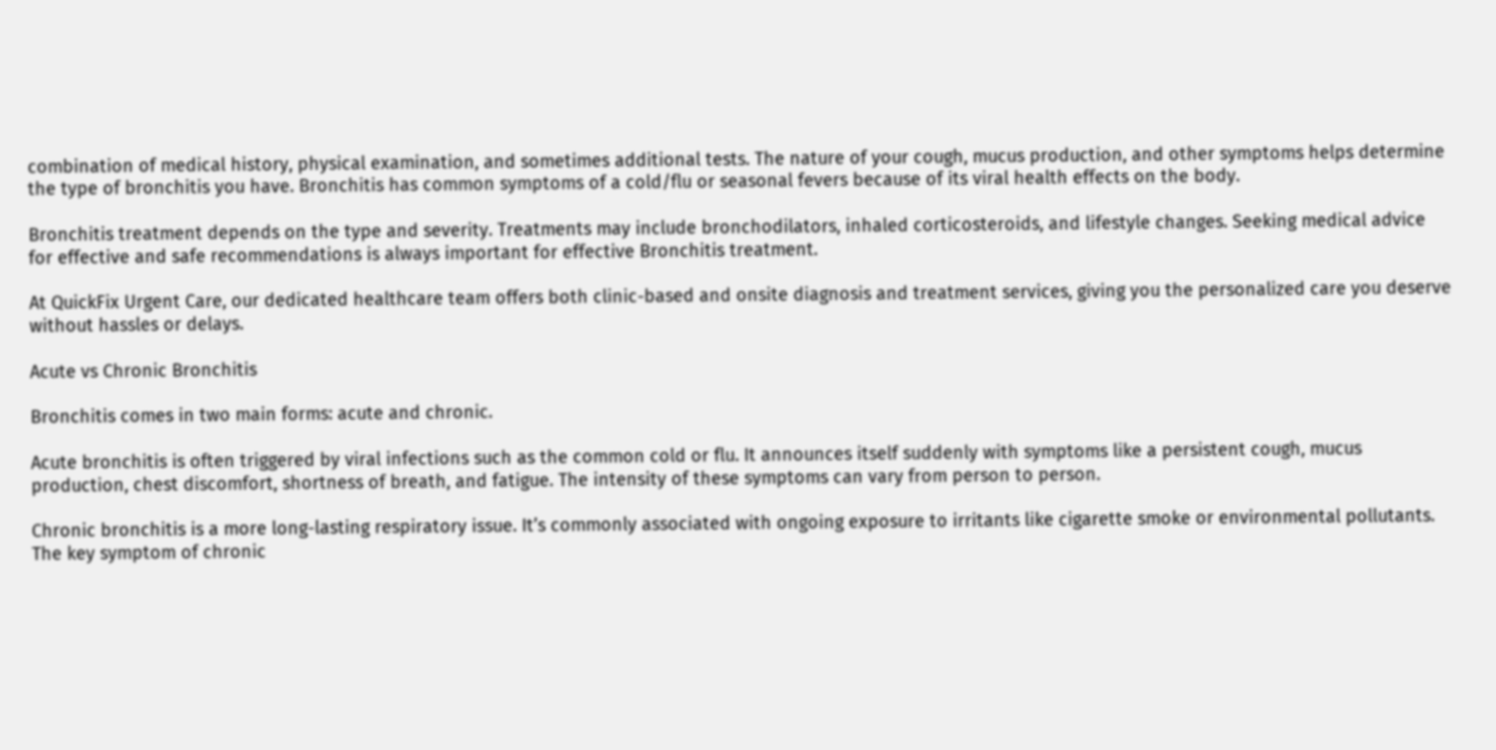combination of medical history, physical examination, and sometimes additional tests. The nature of your cough, mucus production, and other symptoms helps determine the type of bronchitis you have. Bronchitis has common symptoms of a cold/flu or seasonal fevers because of its viral health effects on the body.

Bronchitis treatment depends on the type and severity. Treatments may include bronchodilators, inhaled corticosteroids, and lifestyle changes. Seeking medical advice for effective and safe recommendations is always important for effective Bronchitis treatment.

At QuickFix Urgent Care, our dedicated healthcare team offers both clinic-based and onsite diagnosis and treatment services, giving you the personalized care you deserve without hassles or delays.

Acute vs Chronic Bronchitis

Bronchitis comes in two main forms: acute and chronic.

Acute bronchitis is often triggered by viral infections such as the common cold or flu. It announces itself suddenly with symptoms like a persistent cough, mucus production, chest discomfort, shortness of breath, and fatigue. The intensity of these symptoms can vary from person to person.

Chronic bronchitis is a more long-lasting respiratory issue. It’s commonly associated with ongoing exposure to irritants like cigarette smoke or environmental pollutants. The key symptom of chronic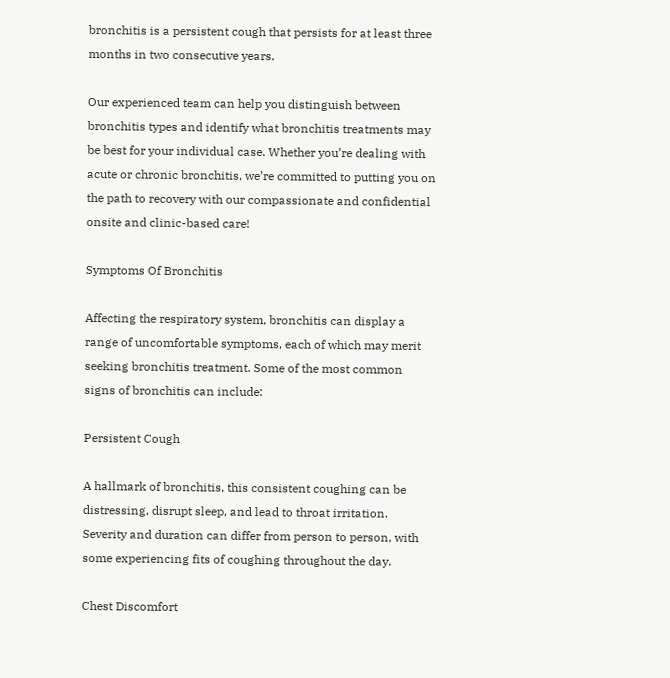bronchitis is a persistent cough that persists for at least three months in two consecutive years.

Our experienced team can help you distinguish between bronchitis types and identify what bronchitis treatments may be best for your individual case. Whether you’re dealing with acute or chronic bronchitis, we’re committed to putting you on the path to recovery with our compassionate and confidential onsite and clinic-based care!

Symptoms Of Bronchitis

Affecting the respiratory system, bronchitis can display a range of uncomfortable symptoms, each of which may merit seeking bronchitis treatment. Some of the most common signs of bronchitis can include:

Persistent Cough

A hallmark of bronchitis, this consistent coughing can be distressing, disrupt sleep, and lead to throat irritation. Severity and duration can differ from person to person, with some experiencing fits of coughing throughout the day.

Chest Discomfort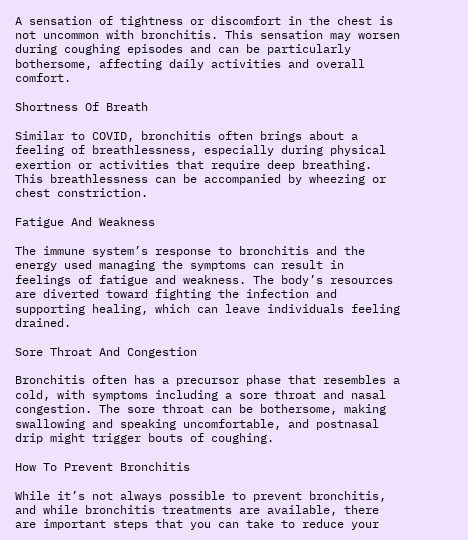A sensation of tightness or discomfort in the chest is not uncommon with bronchitis. This sensation may worsen during coughing episodes and can be particularly bothersome, affecting daily activities and overall comfort.

Shortness Of Breath

Similar to COVID, bronchitis often brings about a feeling of breathlessness, especially during physical exertion or activities that require deep breathing. This breathlessness can be accompanied by wheezing or chest constriction.

Fatigue And Weakness

The immune system’s response to bronchitis and the energy used managing the symptoms can result in feelings of fatigue and weakness. The body’s resources are diverted toward fighting the infection and supporting healing, which can leave individuals feeling drained.

Sore Throat And Congestion

Bronchitis often has a precursor phase that resembles a cold, with symptoms including a sore throat and nasal congestion. The sore throat can be bothersome, making swallowing and speaking uncomfortable, and postnasal drip might trigger bouts of coughing.

How To Prevent Bronchitis

While it’s not always possible to prevent bronchitis, and while bronchitis treatments are available, there are important steps that you can take to reduce your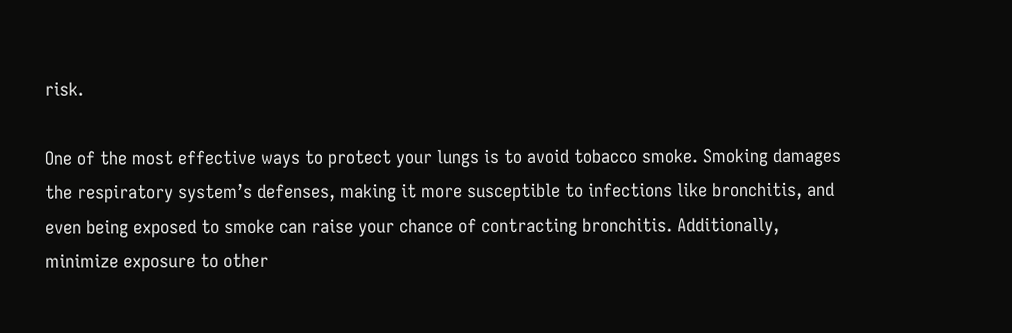risk.

One of the most effective ways to protect your lungs is to avoid tobacco smoke. Smoking damages the respiratory system’s defenses, making it more susceptible to infections like bronchitis, and even being exposed to smoke can raise your chance of contracting bronchitis. Additionally, minimize exposure to other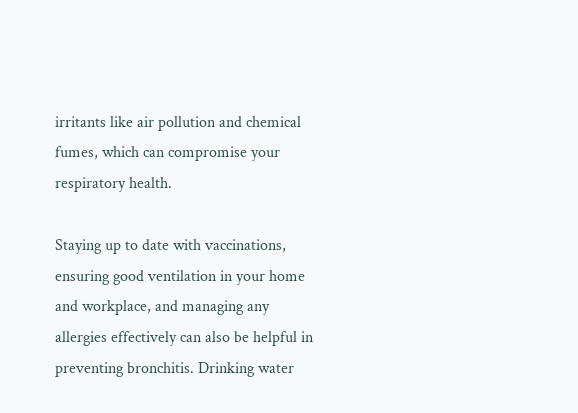irritants like air pollution and chemical fumes, which can compromise your respiratory health.

Staying up to date with vaccinations, ensuring good ventilation in your home and workplace, and managing any allergies effectively can also be helpful in preventing bronchitis. Drinking water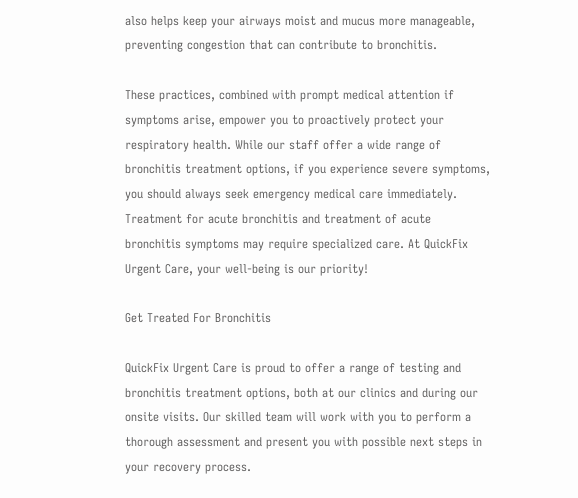also helps keep your airways moist and mucus more manageable, preventing congestion that can contribute to bronchitis.

These practices, combined with prompt medical attention if symptoms arise, empower you to proactively protect your respiratory health. While our staff offer a wide range of bronchitis treatment options, if you experience severe symptoms, you should always seek emergency medical care immediately. Treatment for acute bronchitis and treatment of acute bronchitis symptoms may require specialized care. At QuickFix Urgent Care, your well-being is our priority!

Get Treated For Bronchitis

QuickFix Urgent Care is proud to offer a range of testing and bronchitis treatment options, both at our clinics and during our onsite visits. Our skilled team will work with you to perform a thorough assessment and present you with possible next steps in your recovery process.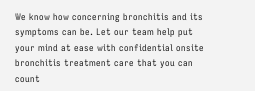We know how concerning bronchitis and its symptoms can be. Let our team help put your mind at ease with confidential onsite bronchitis treatment care that you can count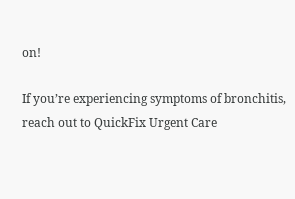on!

If you’re experiencing symptoms of bronchitis, reach out to QuickFix Urgent Care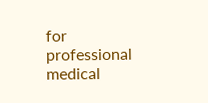for professional medical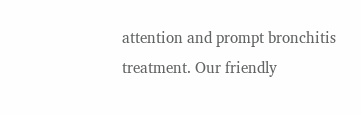attention and prompt bronchitis treatment. Our friendly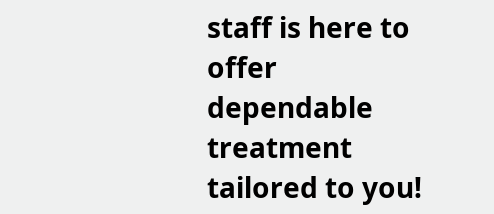staff is here to offer dependable treatment tailored to you!